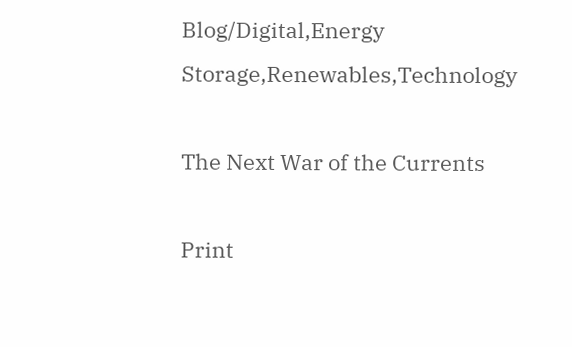Blog/Digital,Energy Storage,Renewables,Technology

The Next War of the Currents

Print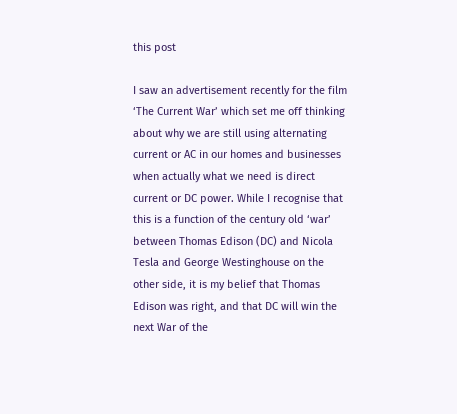this post

I saw an advertisement recently for the film ‘The Current War’ which set me off thinking about why we are still using alternating current or AC in our homes and businesses when actually what we need is direct current or DC power. While I recognise that this is a function of the century old ‘war’ between Thomas Edison (DC) and Nicola Tesla and George Westinghouse on the other side, it is my belief that Thomas Edison was right, and that DC will win the next War of the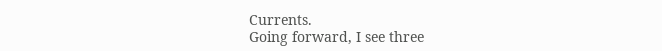Currents.
Going forward, I see three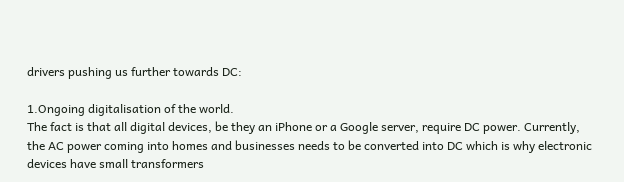drivers pushing us further towards DC:

1.Ongoing digitalisation of the world.
The fact is that all digital devices, be they an iPhone or a Google server, require DC power. Currently, the AC power coming into homes and businesses needs to be converted into DC which is why electronic devices have small transformers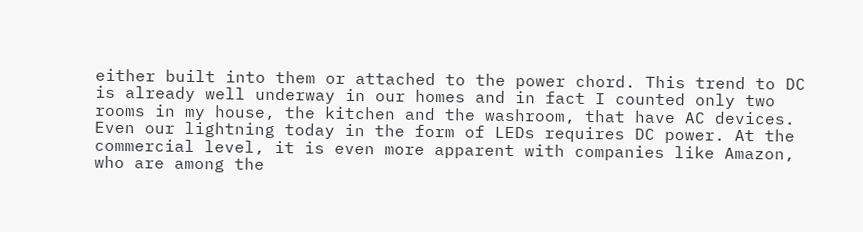either built into them or attached to the power chord. This trend to DC is already well underway in our homes and in fact I counted only two rooms in my house, the kitchen and the washroom, that have AC devices. Even our lightning today in the form of LEDs requires DC power. At the commercial level, it is even more apparent with companies like Amazon, who are among the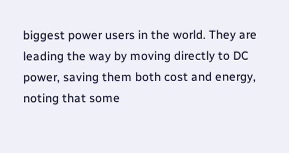biggest power users in the world. They are leading the way by moving directly to DC power, saving them both cost and energy, noting that some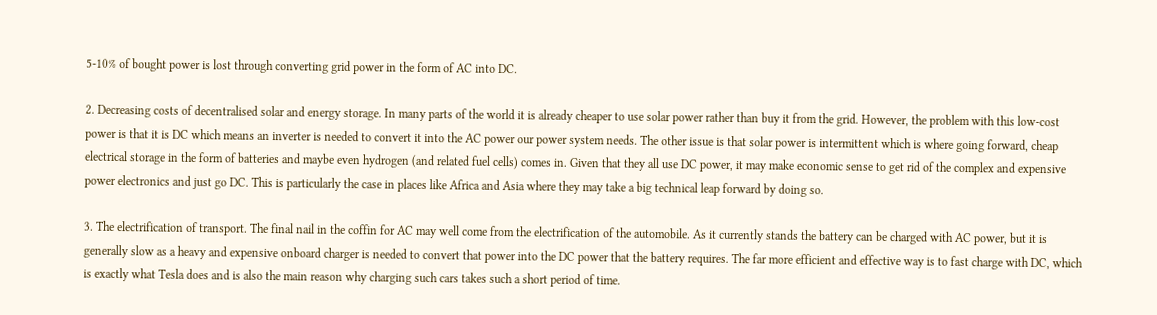5-10% of bought power is lost through converting grid power in the form of AC into DC.

2. Decreasing costs of decentralised solar and energy storage. In many parts of the world it is already cheaper to use solar power rather than buy it from the grid. However, the problem with this low-cost power is that it is DC which means an inverter is needed to convert it into the AC power our power system needs. The other issue is that solar power is intermittent which is where going forward, cheap electrical storage in the form of batteries and maybe even hydrogen (and related fuel cells) comes in. Given that they all use DC power, it may make economic sense to get rid of the complex and expensive power electronics and just go DC. This is particularly the case in places like Africa and Asia where they may take a big technical leap forward by doing so.

3. The electrification of transport. The final nail in the coffin for AC may well come from the electrification of the automobile. As it currently stands the battery can be charged with AC power, but it is generally slow as a heavy and expensive onboard charger is needed to convert that power into the DC power that the battery requires. The far more efficient and effective way is to fast charge with DC, which is exactly what Tesla does and is also the main reason why charging such cars takes such a short period of time.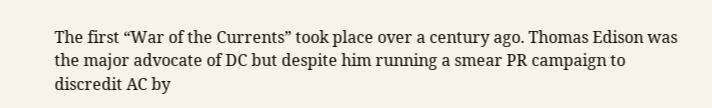The first “War of the Currents” took place over a century ago. Thomas Edison was the major advocate of DC but despite him running a smear PR campaign to discredit AC by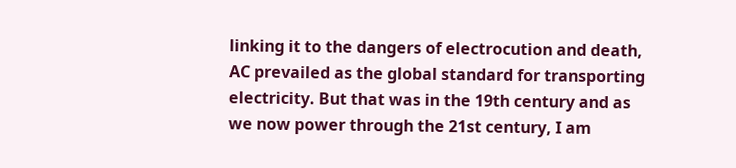linking it to the dangers of electrocution and death, AC prevailed as the global standard for transporting electricity. But that was in the 19th century and as we now power through the 21st century, I am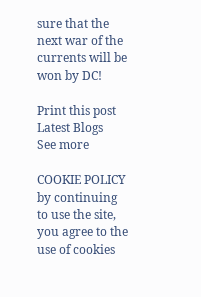sure that the next war of the currents will be won by DC!

Print this post
Latest Blogs
See more

COOKIE POLICY by continuing to use the site, you agree to the use of cookies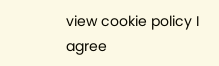view cookie policy I agree